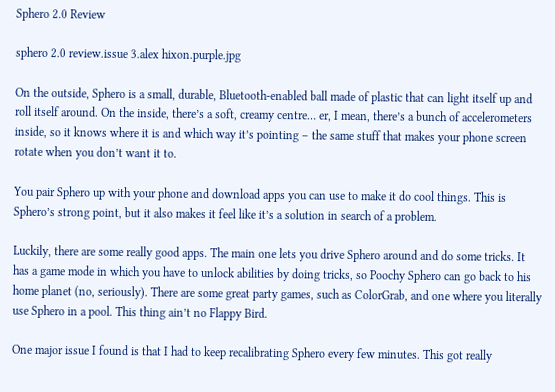Sphero 2.0 Review

sphero 2.0 review.issue 3.alex hixon.purple.jpg

On the outside, Sphero is a small, durable, Bluetooth-enabled ball made of plastic that can light itself up and roll itself around. On the inside, there’s a soft, creamy centre… er, I mean, there’s a bunch of accelerometers inside, so it knows where it is and which way it’s pointing – the same stuff that makes your phone screen rotate when you don’t want it to.

You pair Sphero up with your phone and download apps you can use to make it do cool things. This is Sphero’s strong point, but it also makes it feel like it’s a solution in search of a problem.

Luckily, there are some really good apps. The main one lets you drive Sphero around and do some tricks. It has a game mode in which you have to unlock abilities by doing tricks, so Poochy Sphero can go back to his home planet (no, seriously). There are some great party games, such as ColorGrab, and one where you literally use Sphero in a pool. This thing ain’t no Flappy Bird.

One major issue I found is that I had to keep recalibrating Sphero every few minutes. This got really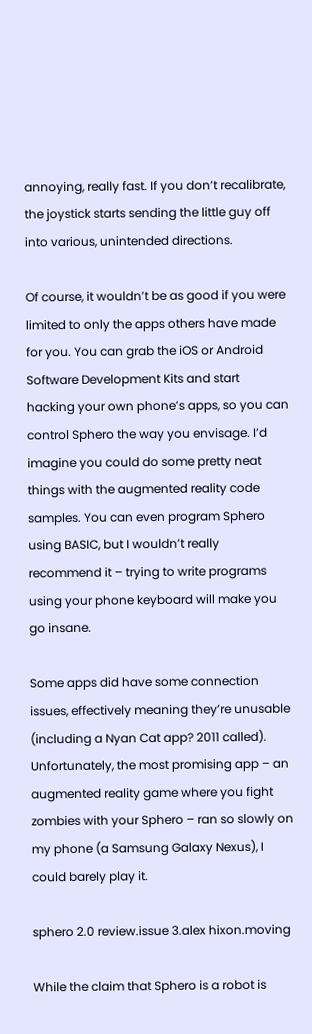annoying, really fast. If you don’t recalibrate, the joystick starts sending the little guy off into various, unintended directions.

Of course, it wouldn’t be as good if you were limited to only the apps others have made for you. You can grab the iOS or Android Software Development Kits and start hacking your own phone’s apps, so you can control Sphero the way you envisage. I’d imagine you could do some pretty neat things with the augmented reality code samples. You can even program Sphero using BASIC, but I wouldn’t really recommend it – trying to write programs using your phone keyboard will make you go insane.

Some apps did have some connection issues, effectively meaning they’re unusable (including a Nyan Cat app? 2011 called). Unfortunately, the most promising app – an augmented reality game where you fight zombies with your Sphero – ran so slowly on my phone (a Samsung Galaxy Nexus), I could barely play it.

sphero 2.0 review.issue 3.alex hixon.moving

While the claim that Sphero is a robot is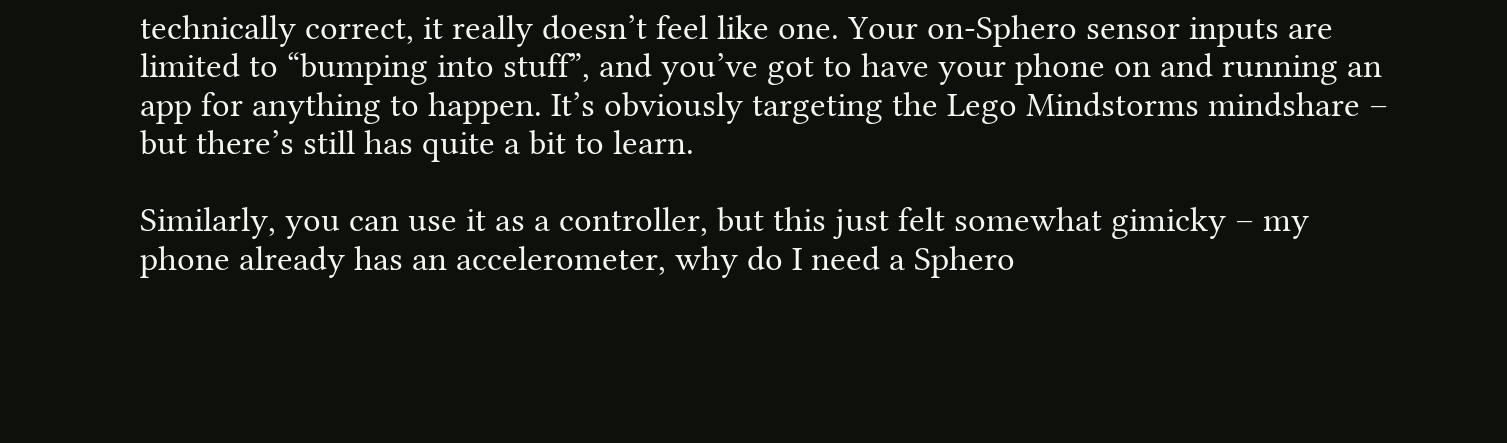technically correct, it really doesn’t feel like one. Your on-Sphero sensor inputs are limited to “bumping into stuff”, and you’ve got to have your phone on and running an app for anything to happen. It’s obviously targeting the Lego Mindstorms mindshare – but there’s still has quite a bit to learn.

Similarly, you can use it as a controller, but this just felt somewhat gimicky – my phone already has an accelerometer, why do I need a Sphero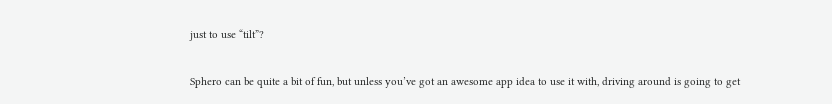just to use “tilt”?

Sphero can be quite a bit of fun, but unless you’ve got an awesome app idea to use it with, driving around is going to get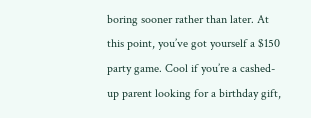boring sooner rather than later. At this point, you’ve got yourself a $150 party game. Cool if you’re a cashed-up parent looking for a birthday gift,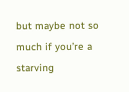but maybe not so much if you’re a starving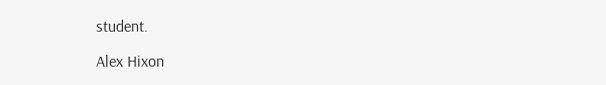student.

Alex Hixon